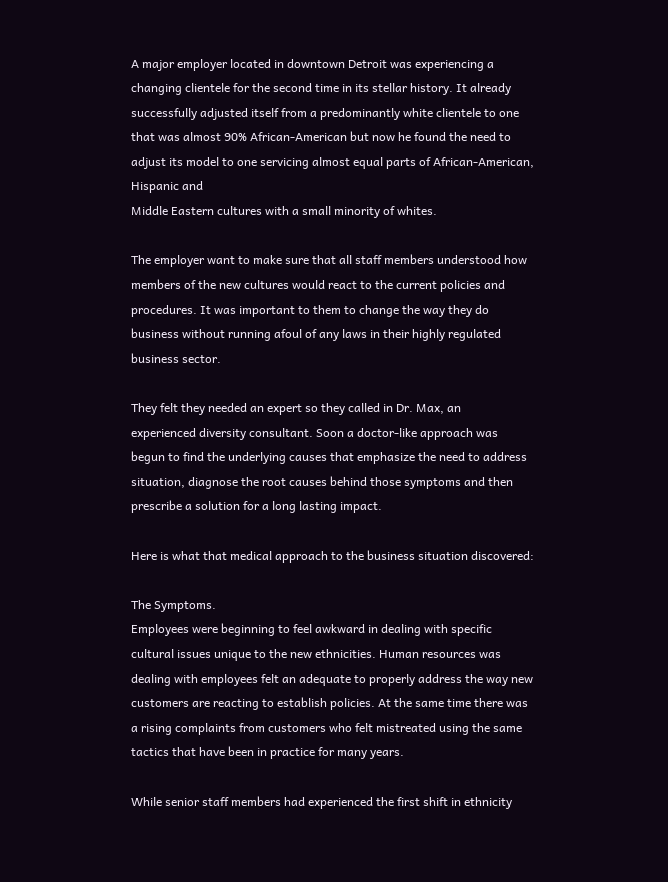A major employer located in downtown Detroit was experiencing a
changing clientele for the second time in its stellar history. It already
successfully adjusted itself from a predominantly white clientele to one
that was almost 90% African-American but now he found the need to
adjust its model to one servicing almost equal parts of African-American,
Hispanic and
Middle Eastern cultures with a small minority of whites.

The employer want to make sure that all staff members understood how
members of the new cultures would react to the current policies and
procedures. It was important to them to change the way they do
business without running afoul of any laws in their highly regulated
business sector.

They felt they needed an expert so they called in Dr. Max, an
experienced diversity consultant. Soon a doctor-like approach was
begun to find the underlying causes that emphasize the need to address
situation, diagnose the root causes behind those symptoms and then
prescribe a solution for a long lasting impact.

Here is what that medical approach to the business situation discovered:

The Symptoms.
Employees were beginning to feel awkward in dealing with specific
cultural issues unique to the new ethnicities. Human resources was
dealing with employees felt an adequate to properly address the way new
customers are reacting to establish policies. At the same time there was
a rising complaints from customers who felt mistreated using the same
tactics that have been in practice for many years.

While senior staff members had experienced the first shift in ethnicity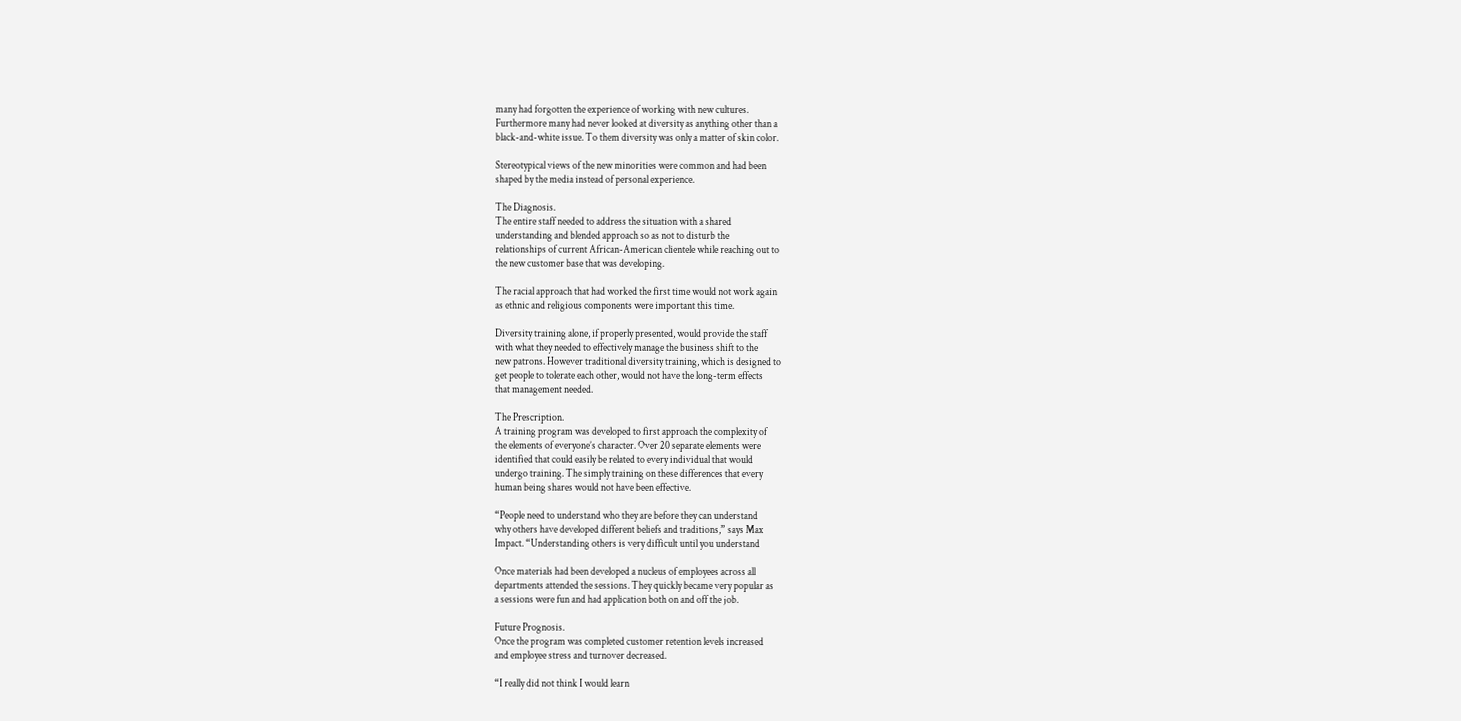many had forgotten the experience of working with new cultures.
Furthermore many had never looked at diversity as anything other than a
black-and-white issue. To them diversity was only a matter of skin color.

Stereotypical views of the new minorities were common and had been
shaped by the media instead of personal experience.

The Diagnosis.
The entire staff needed to address the situation with a shared
understanding and blended approach so as not to disturb the
relationships of current African-American clientele while reaching out to
the new customer base that was developing.

The racial approach that had worked the first time would not work again
as ethnic and religious components were important this time.

Diversity training alone, if properly presented, would provide the staff
with what they needed to effectively manage the business shift to the
new patrons. However traditional diversity training, which is designed to
get people to tolerate each other, would not have the long-term effects
that management needed.

The Prescription.
A training program was developed to first approach the complexity of
the elements of everyone’s character. Over 20 separate elements were
identified that could easily be related to every individual that would
undergo training. The simply training on these differences that every
human being shares would not have been effective.

“People need to understand who they are before they can understand
why others have developed different beliefs and traditions,” says Max
Impact. “Understanding others is very difficult until you understand

Once materials had been developed a nucleus of employees across all
departments attended the sessions. They quickly became very popular as
a sessions were fun and had application both on and off the job.

Future Prognosis.
Once the program was completed customer retention levels increased
and employee stress and turnover decreased.

“I really did not think I would learn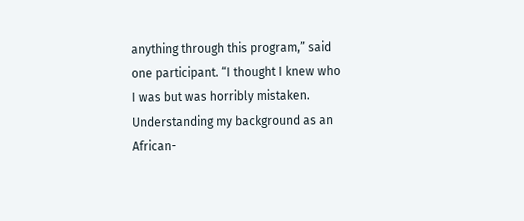anything through this program,” said
one participant. “I thought I knew who I was but was horribly mistaken.
Understanding my background as an African-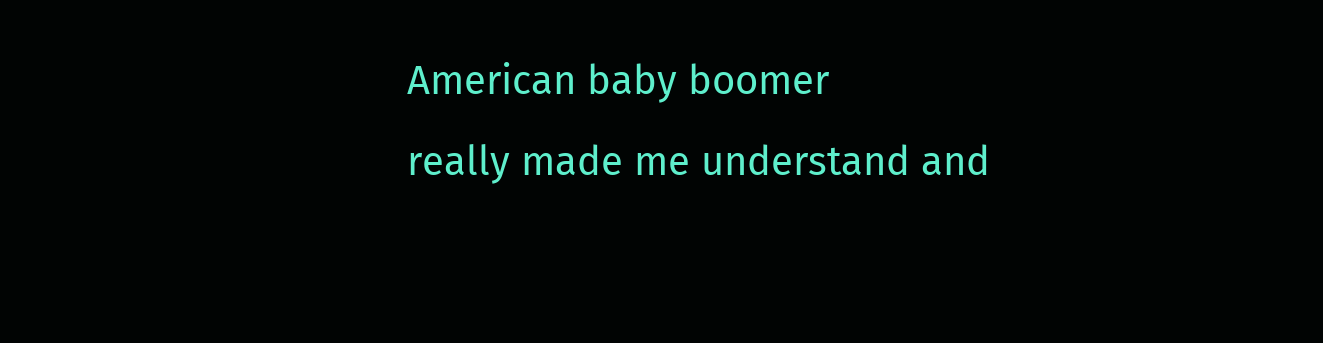American baby boomer
really made me understand and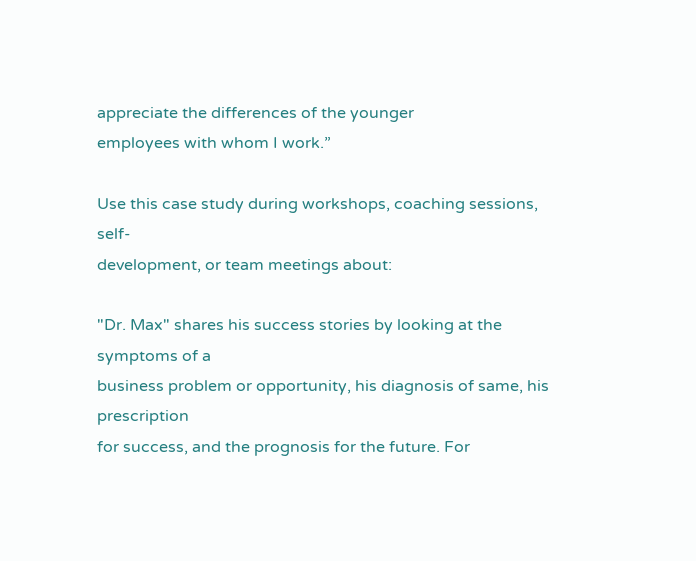appreciate the differences of the younger
employees with whom I work.”

Use this case study during workshops, coaching sessions, self-
development, or team meetings about:

"Dr. Max" shares his success stories by looking at the symptoms of a
business problem or opportunity, his diagnosis of same, his prescription
for success, and the prognosis for the future. For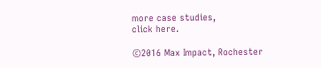more case studies,
click here.

©2016 Max Impact, Rochester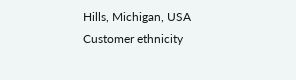Hills, Michigan, USA
Customer ethnicity